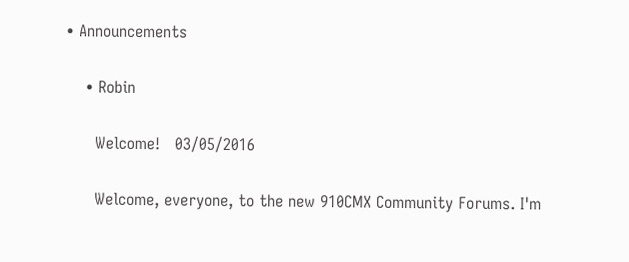• Announcements

    • Robin

      Welcome!   03/05/2016

      Welcome, everyone, to the new 910CMX Community Forums. I'm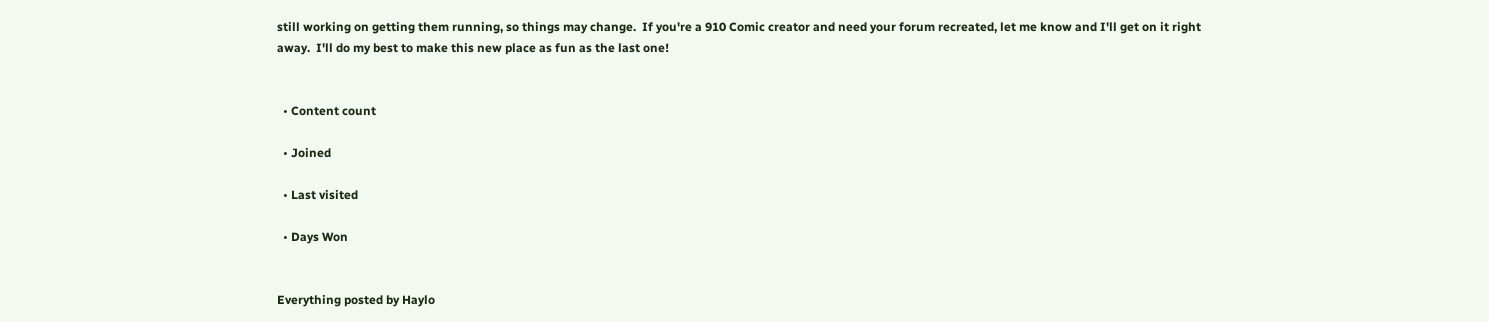still working on getting them running, so things may change.  If you're a 910 Comic creator and need your forum recreated, let me know and I'll get on it right away.  I'll do my best to make this new place as fun as the last one!


  • Content count

  • Joined

  • Last visited

  • Days Won


Everything posted by Haylo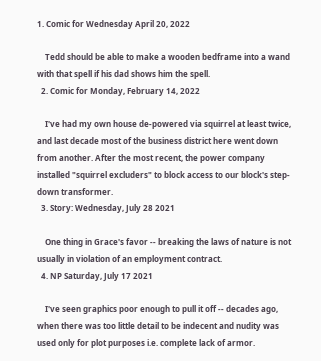1. Comic for Wednesday April 20, 2022

    Tedd should be able to make a wooden bedframe into a wand with that spell if his dad shows him the spell.
  2. Comic for Monday, February 14, 2022

    I've had my own house de-powered via squirrel at least twice, and last decade most of the business district here went down from another. After the most recent, the power company installed "squirrel excluders" to block access to our block's step-down transformer.
  3. Story: Wednesday, July 28 2021

    One thing in Grace's favor -- breaking the laws of nature is not usually in violation of an employment contract.
  4. NP Saturday, July 17 2021

    I've seen graphics poor enough to pull it off -- decades ago, when there was too little detail to be indecent and nudity was used only for plot purposes i.e. complete lack of armor.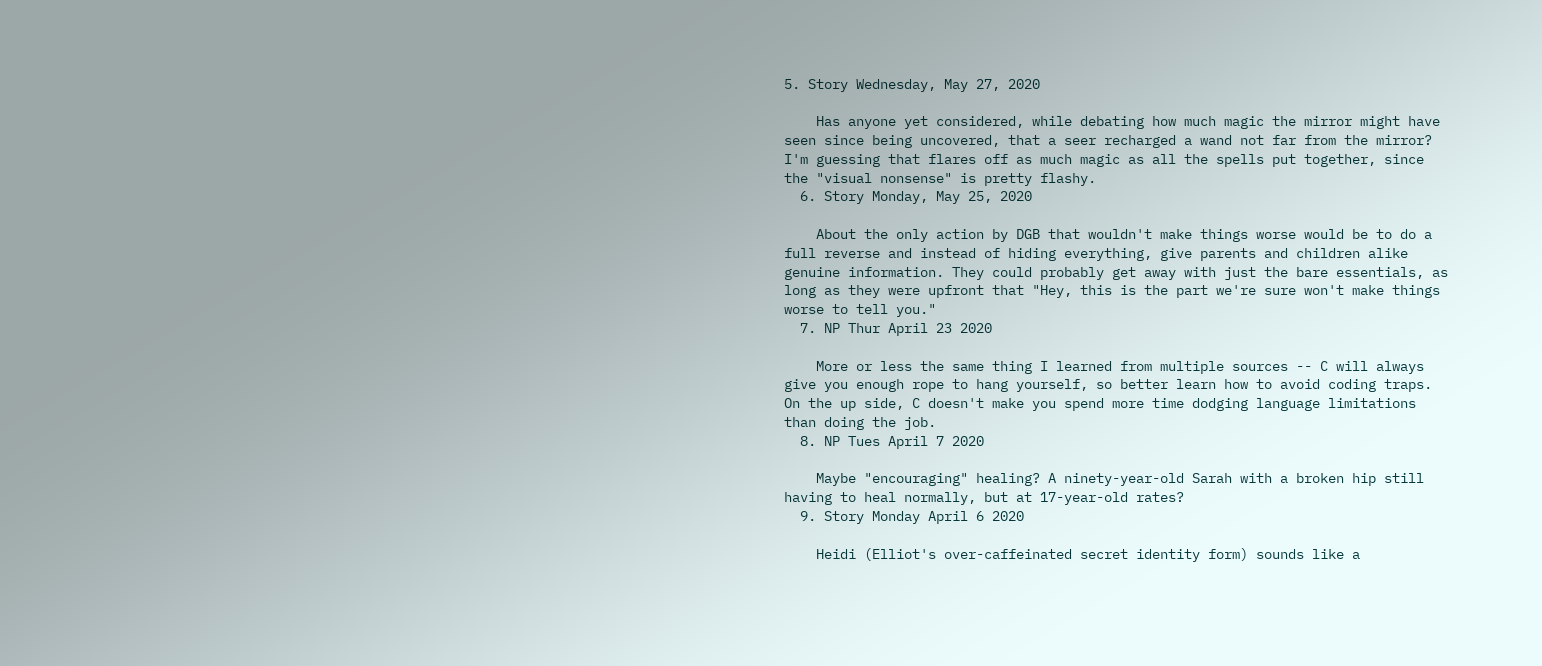5. Story Wednesday, May 27, 2020

    Has anyone yet considered, while debating how much magic the mirror might have seen since being uncovered, that a seer recharged a wand not far from the mirror? I'm guessing that flares off as much magic as all the spells put together, since the "visual nonsense" is pretty flashy.
  6. Story Monday, May 25, 2020

    About the only action by DGB that wouldn't make things worse would be to do a full reverse and instead of hiding everything, give parents and children alike genuine information. They could probably get away with just the bare essentials, as long as they were upfront that "Hey, this is the part we're sure won't make things worse to tell you."
  7. NP Thur April 23 2020

    More or less the same thing I learned from multiple sources -- C will always give you enough rope to hang yourself, so better learn how to avoid coding traps. On the up side, C doesn't make you spend more time dodging language limitations than doing the job.
  8. NP Tues April 7 2020

    Maybe "encouraging" healing? A ninety-year-old Sarah with a broken hip still having to heal normally, but at 17-year-old rates?
  9. Story Monday April 6 2020

    Heidi (Elliot's over-caffeinated secret identity form) sounds like a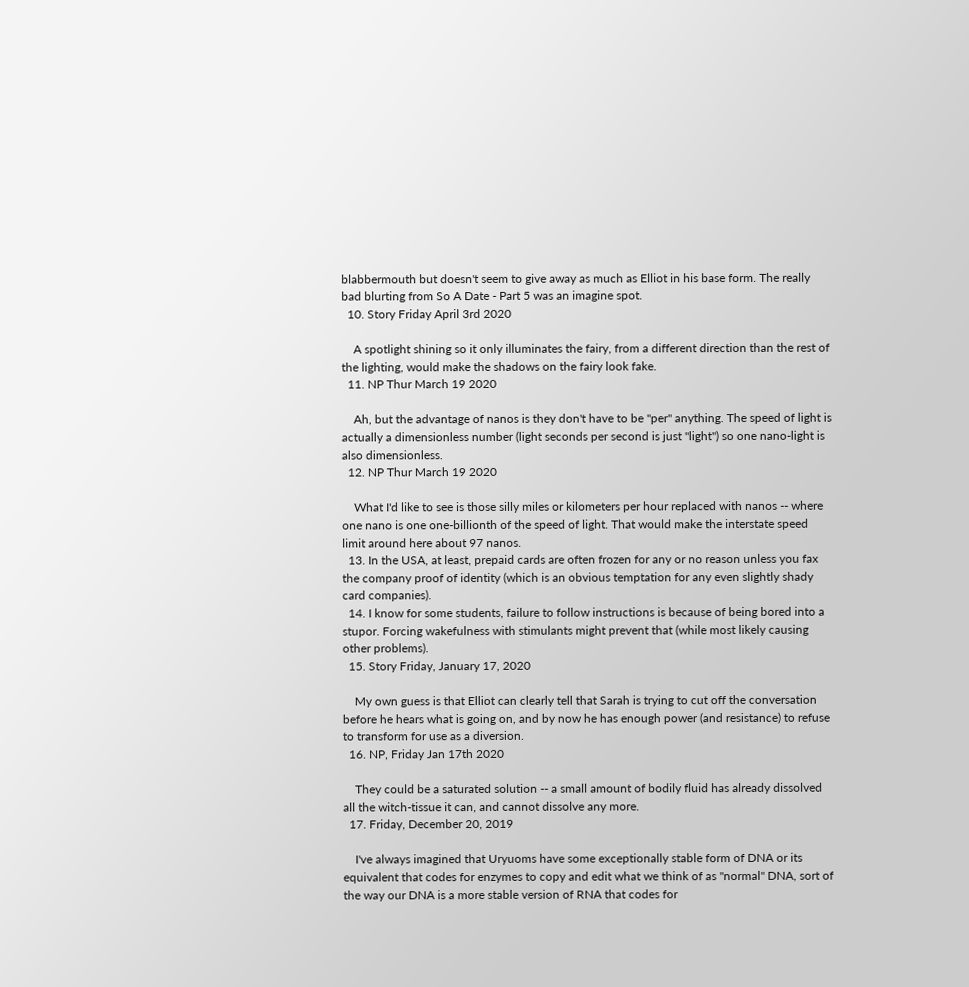blabbermouth but doesn't seem to give away as much as Elliot in his base form. The really bad blurting from So A Date - Part 5 was an imagine spot.
  10. Story Friday April 3rd 2020

    A spotlight shining so it only illuminates the fairy, from a different direction than the rest of the lighting, would make the shadows on the fairy look fake.
  11. NP Thur March 19 2020

    Ah, but the advantage of nanos is they don't have to be "per" anything. The speed of light is actually a dimensionless number (light seconds per second is just "light") so one nano-light is also dimensionless.
  12. NP Thur March 19 2020

    What I'd like to see is those silly miles or kilometers per hour replaced with nanos -- where one nano is one one-billionth of the speed of light. That would make the interstate speed limit around here about 97 nanos.
  13. In the USA, at least, prepaid cards are often frozen for any or no reason unless you fax the company proof of identity (which is an obvious temptation for any even slightly shady card companies).
  14. I know for some students, failure to follow instructions is because of being bored into a stupor. Forcing wakefulness with stimulants might prevent that (while most likely causing other problems).
  15. Story Friday, January 17, 2020

    My own guess is that Elliot can clearly tell that Sarah is trying to cut off the conversation before he hears what is going on, and by now he has enough power (and resistance) to refuse to transform for use as a diversion.
  16. NP, Friday Jan 17th 2020

    They could be a saturated solution -- a small amount of bodily fluid has already dissolved all the witch-tissue it can, and cannot dissolve any more.
  17. Friday, December 20, 2019

    I've always imagined that Uryuoms have some exceptionally stable form of DNA or its equivalent that codes for enzymes to copy and edit what we think of as "normal" DNA, sort of the way our DNA is a more stable version of RNA that codes for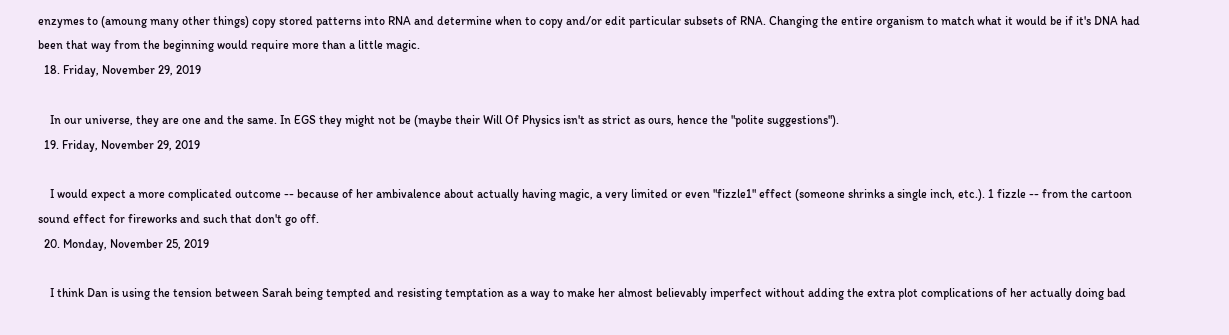enzymes to (amoung many other things) copy stored patterns into RNA and determine when to copy and/or edit particular subsets of RNA. Changing the entire organism to match what it would be if it's DNA had been that way from the beginning would require more than a little magic.
  18. Friday, November 29, 2019

    In our universe, they are one and the same. In EGS they might not be (maybe their Will Of Physics isn't as strict as ours, hence the "polite suggestions").
  19. Friday, November 29, 2019

    I would expect a more complicated outcome -- because of her ambivalence about actually having magic, a very limited or even "fizzle1" effect (someone shrinks a single inch, etc.). 1 fizzle -- from the cartoon sound effect for fireworks and such that don't go off.
  20. Monday, November 25, 2019

    I think Dan is using the tension between Sarah being tempted and resisting temptation as a way to make her almost believably imperfect without adding the extra plot complications of her actually doing bad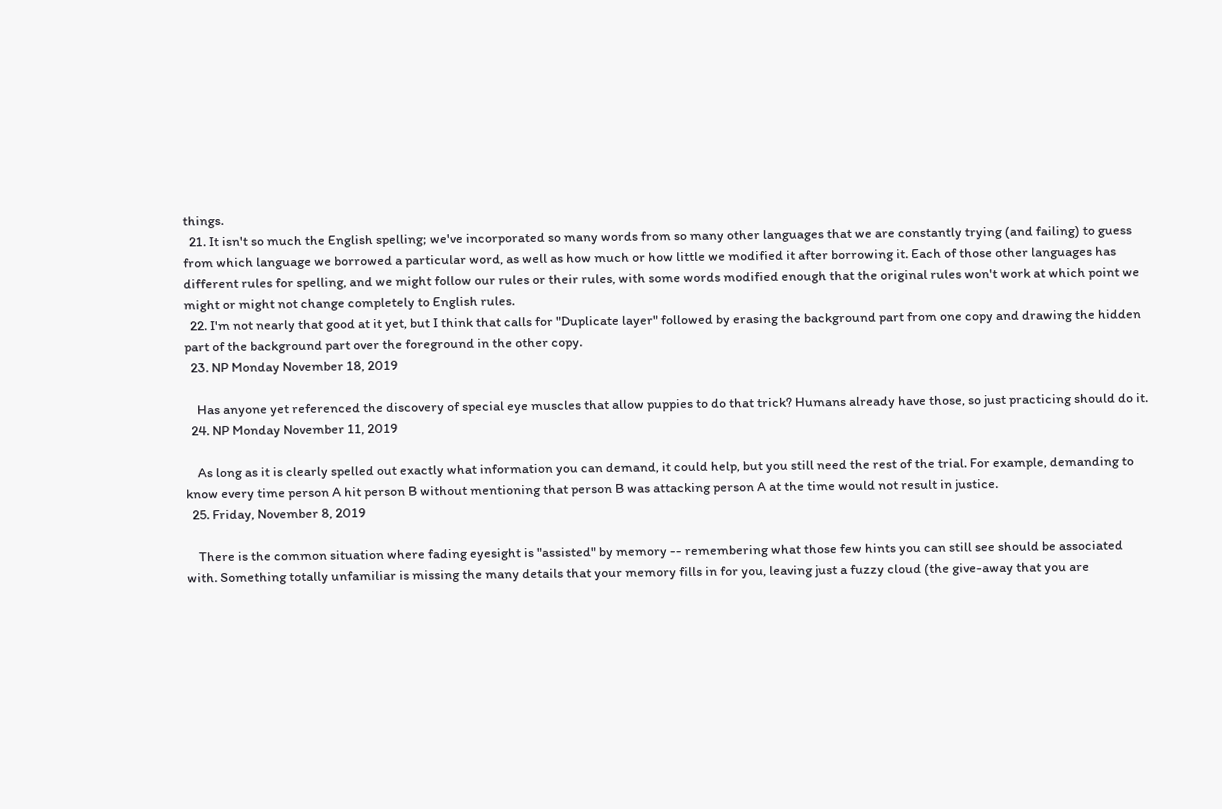things.
  21. It isn't so much the English spelling; we've incorporated so many words from so many other languages that we are constantly trying (and failing) to guess from which language we borrowed a particular word, as well as how much or how little we modified it after borrowing it. Each of those other languages has different rules for spelling, and we might follow our rules or their rules, with some words modified enough that the original rules won't work at which point we might or might not change completely to English rules.
  22. I'm not nearly that good at it yet, but I think that calls for "Duplicate layer" followed by erasing the background part from one copy and drawing the hidden part of the background part over the foreground in the other copy.
  23. NP Monday November 18, 2019

    Has anyone yet referenced the discovery of special eye muscles that allow puppies to do that trick? Humans already have those, so just practicing should do it.
  24. NP Monday November 11, 2019

    As long as it is clearly spelled out exactly what information you can demand, it could help, but you still need the rest of the trial. For example, demanding to know every time person A hit person B without mentioning that person B was attacking person A at the time would not result in justice.
  25. Friday, November 8, 2019

    There is the common situation where fading eyesight is "assisted" by memory -- remembering what those few hints you can still see should be associated with. Something totally unfamiliar is missing the many details that your memory fills in for you, leaving just a fuzzy cloud (the give-away that you are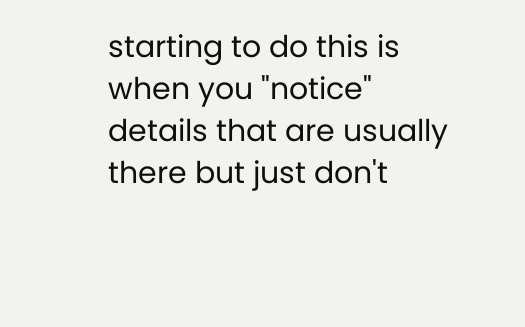starting to do this is when you "notice" details that are usually there but just don't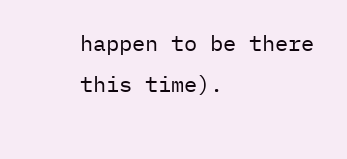happen to be there this time).